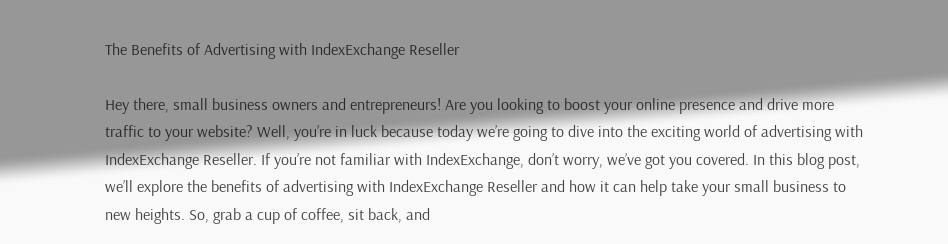The Benefits of Advertising with IndexExchange Reseller

Hey there, small business owners and entrepreneurs! Are you looking to boost your online presence and drive more traffic to your website? Well, you’re in luck because today we’re going to dive into the exciting world of advertising with IndexExchange Reseller. If you’re not familiar with IndexExchange, don’t worry, we’ve got you covered. In this blog post, we’ll explore the benefits of advertising with IndexExchange Reseller and how it can help take your small business to new heights. So, grab a cup of coffee, sit back, and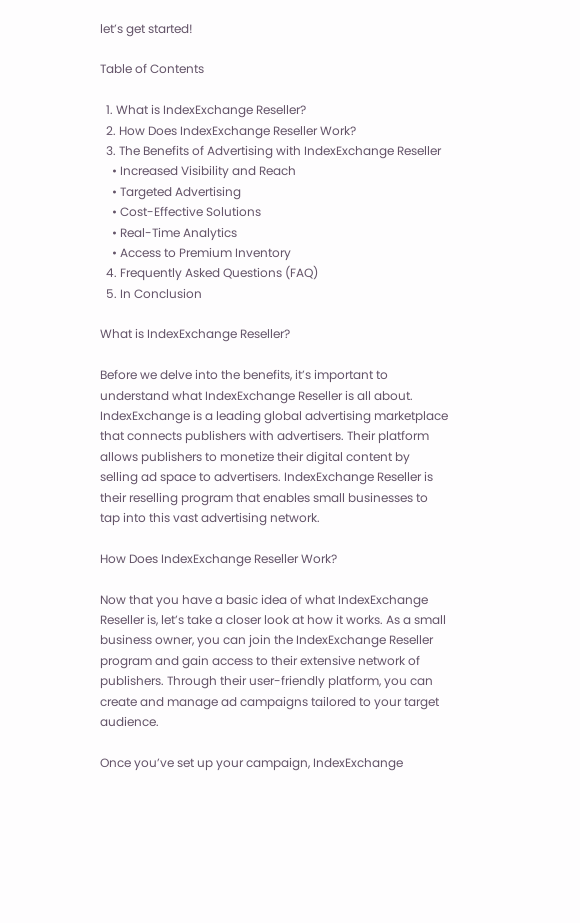let’s get started!

Table of Contents

  1. What is IndexExchange Reseller?
  2. How Does IndexExchange Reseller Work?
  3. The Benefits of Advertising with IndexExchange Reseller
    • Increased Visibility and Reach
    • Targeted Advertising
    • Cost-Effective Solutions
    • Real-Time Analytics
    • Access to Premium Inventory
  4. Frequently Asked Questions (FAQ)
  5. In Conclusion

What is IndexExchange Reseller?

Before we delve into the benefits, it’s important to understand what IndexExchange Reseller is all about. IndexExchange is a leading global advertising marketplace that connects publishers with advertisers. Their platform allows publishers to monetize their digital content by selling ad space to advertisers. IndexExchange Reseller is their reselling program that enables small businesses to tap into this vast advertising network.

How Does IndexExchange Reseller Work?

Now that you have a basic idea of what IndexExchange Reseller is, let’s take a closer look at how it works. As a small business owner, you can join the IndexExchange Reseller program and gain access to their extensive network of publishers. Through their user-friendly platform, you can create and manage ad campaigns tailored to your target audience.

Once you’ve set up your campaign, IndexExchange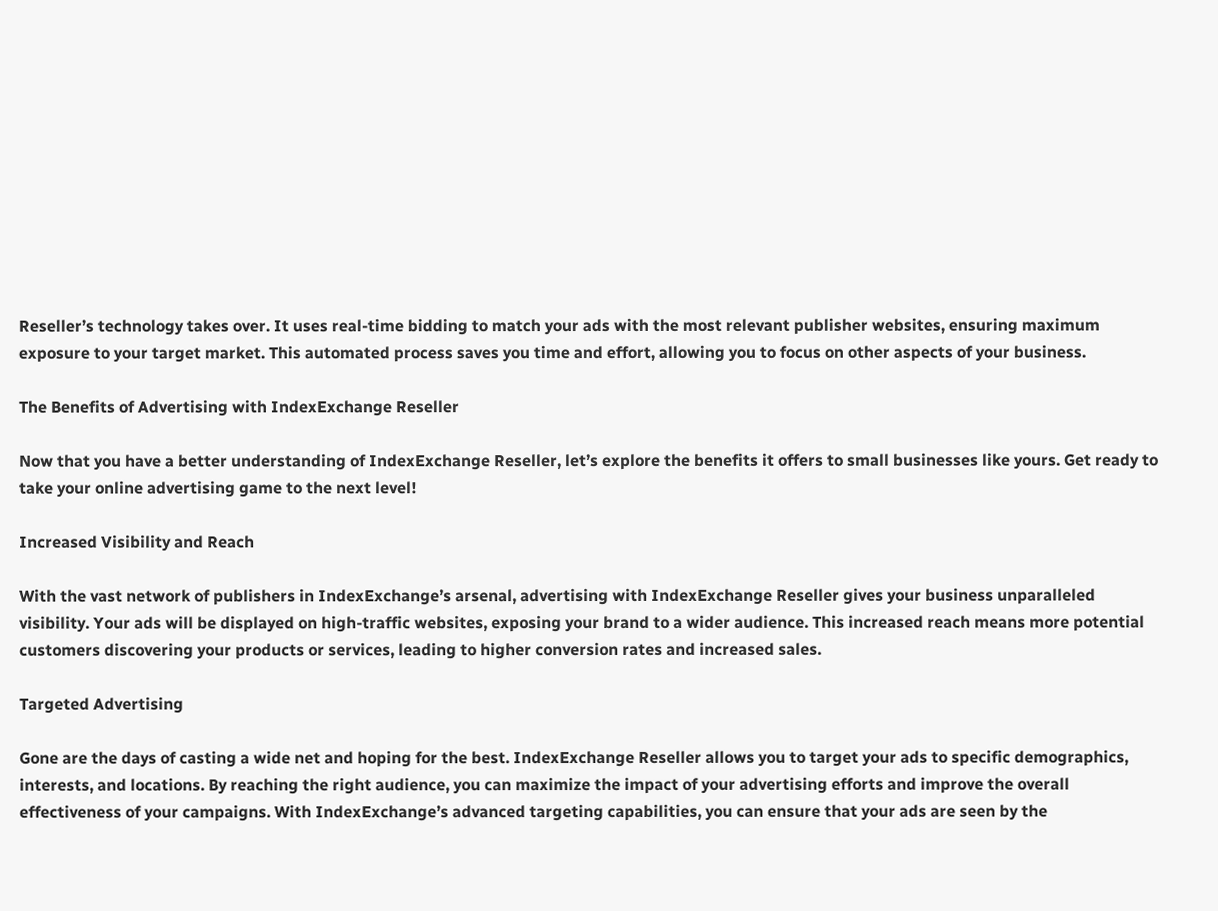Reseller’s technology takes over. It uses real-time bidding to match your ads with the most relevant publisher websites, ensuring maximum exposure to your target market. This automated process saves you time and effort, allowing you to focus on other aspects of your business.

The Benefits of Advertising with IndexExchange Reseller

Now that you have a better understanding of IndexExchange Reseller, let’s explore the benefits it offers to small businesses like yours. Get ready to take your online advertising game to the next level!

Increased Visibility and Reach

With the vast network of publishers in IndexExchange’s arsenal, advertising with IndexExchange Reseller gives your business unparalleled visibility. Your ads will be displayed on high-traffic websites, exposing your brand to a wider audience. This increased reach means more potential customers discovering your products or services, leading to higher conversion rates and increased sales.

Targeted Advertising

Gone are the days of casting a wide net and hoping for the best. IndexExchange Reseller allows you to target your ads to specific demographics, interests, and locations. By reaching the right audience, you can maximize the impact of your advertising efforts and improve the overall effectiveness of your campaigns. With IndexExchange’s advanced targeting capabilities, you can ensure that your ads are seen by the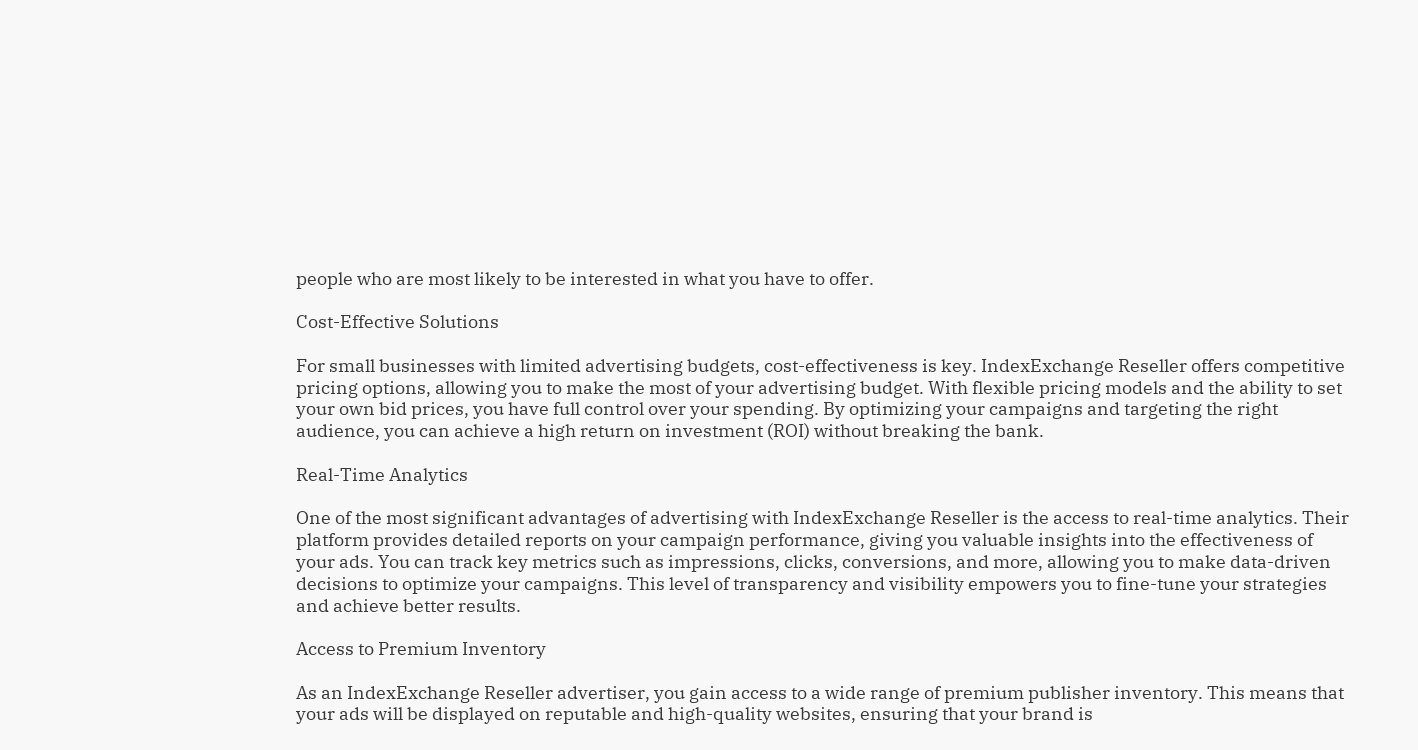people who are most likely to be interested in what you have to offer.

Cost-Effective Solutions

For small businesses with limited advertising budgets, cost-effectiveness is key. IndexExchange Reseller offers competitive pricing options, allowing you to make the most of your advertising budget. With flexible pricing models and the ability to set your own bid prices, you have full control over your spending. By optimizing your campaigns and targeting the right audience, you can achieve a high return on investment (ROI) without breaking the bank.

Real-Time Analytics

One of the most significant advantages of advertising with IndexExchange Reseller is the access to real-time analytics. Their platform provides detailed reports on your campaign performance, giving you valuable insights into the effectiveness of your ads. You can track key metrics such as impressions, clicks, conversions, and more, allowing you to make data-driven decisions to optimize your campaigns. This level of transparency and visibility empowers you to fine-tune your strategies and achieve better results.

Access to Premium Inventory

As an IndexExchange Reseller advertiser, you gain access to a wide range of premium publisher inventory. This means that your ads will be displayed on reputable and high-quality websites, ensuring that your brand is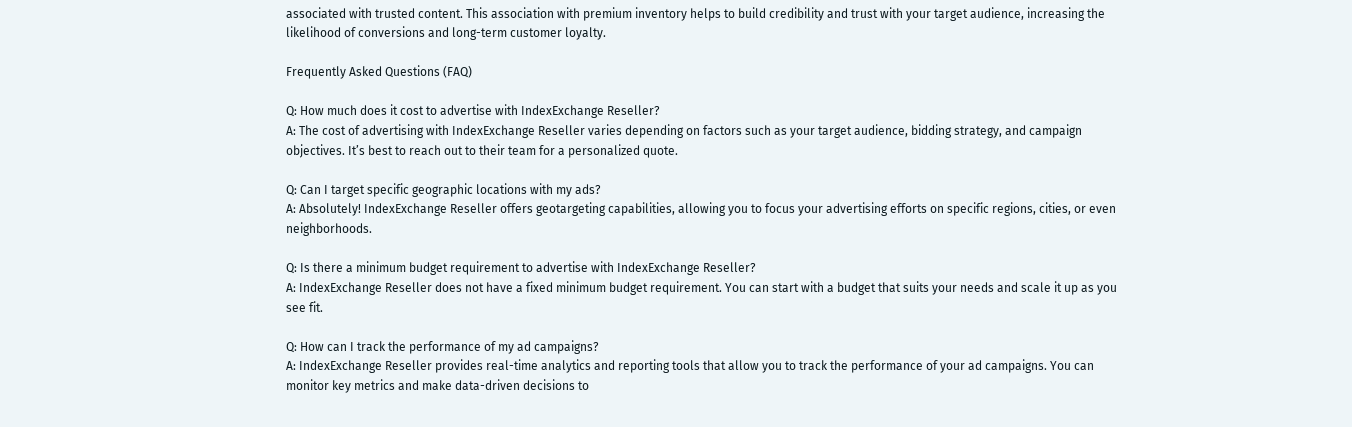associated with trusted content. This association with premium inventory helps to build credibility and trust with your target audience, increasing the likelihood of conversions and long-term customer loyalty.

Frequently Asked Questions (FAQ)

Q: How much does it cost to advertise with IndexExchange Reseller?
A: The cost of advertising with IndexExchange Reseller varies depending on factors such as your target audience, bidding strategy, and campaign objectives. It’s best to reach out to their team for a personalized quote.

Q: Can I target specific geographic locations with my ads?
A: Absolutely! IndexExchange Reseller offers geotargeting capabilities, allowing you to focus your advertising efforts on specific regions, cities, or even neighborhoods.

Q: Is there a minimum budget requirement to advertise with IndexExchange Reseller?
A: IndexExchange Reseller does not have a fixed minimum budget requirement. You can start with a budget that suits your needs and scale it up as you see fit.

Q: How can I track the performance of my ad campaigns?
A: IndexExchange Reseller provides real-time analytics and reporting tools that allow you to track the performance of your ad campaigns. You can monitor key metrics and make data-driven decisions to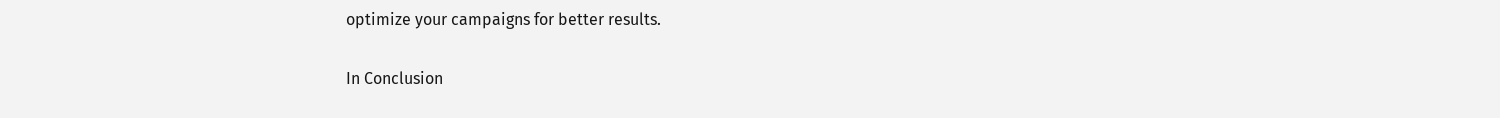optimize your campaigns for better results.

In Conclusion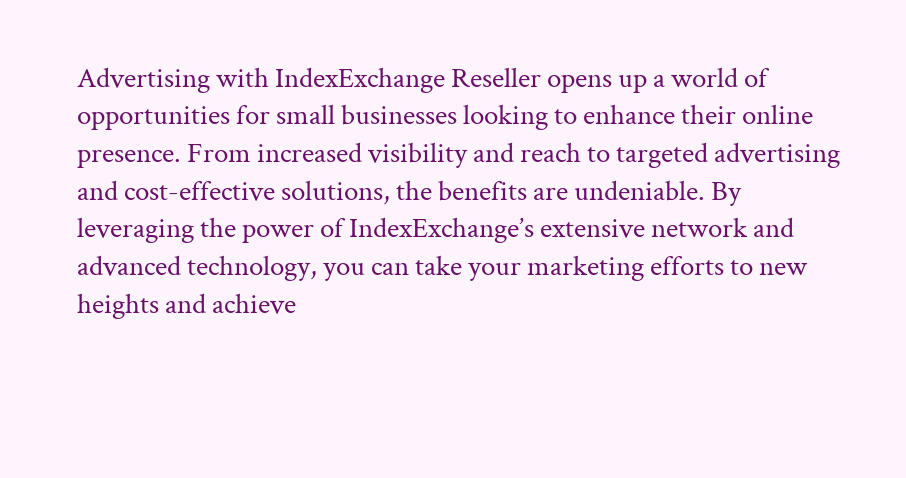Advertising with IndexExchange Reseller opens up a world of opportunities for small businesses looking to enhance their online presence. From increased visibility and reach to targeted advertising and cost-effective solutions, the benefits are undeniable. By leveraging the power of IndexExchange’s extensive network and advanced technology, you can take your marketing efforts to new heights and achieve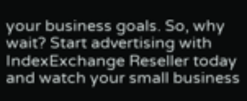your business goals. So, why wait? Start advertising with IndexExchange Reseller today and watch your small business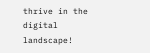thrive in the digital landscape!